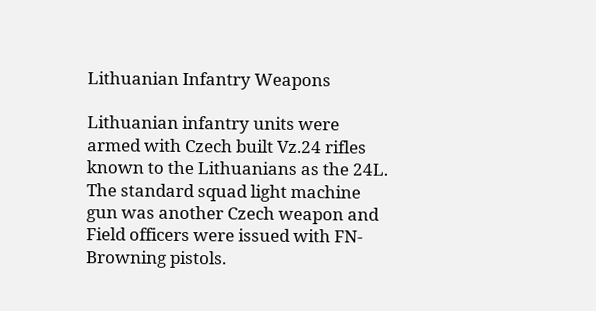Lithuanian Infantry Weapons

Lithuanian infantry units were armed with Czech built Vz.24 rifles known to the Lithuanians as the 24L. The standard squad light machine gun was another Czech weapon and Field officers were issued with FN-Browning pistols.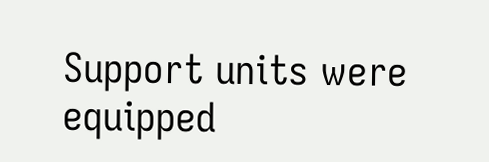Support units were equipped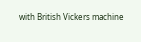with British Vickers machine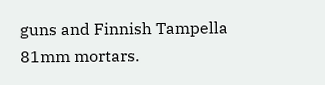guns and Finnish Tampella 81mm mortars.